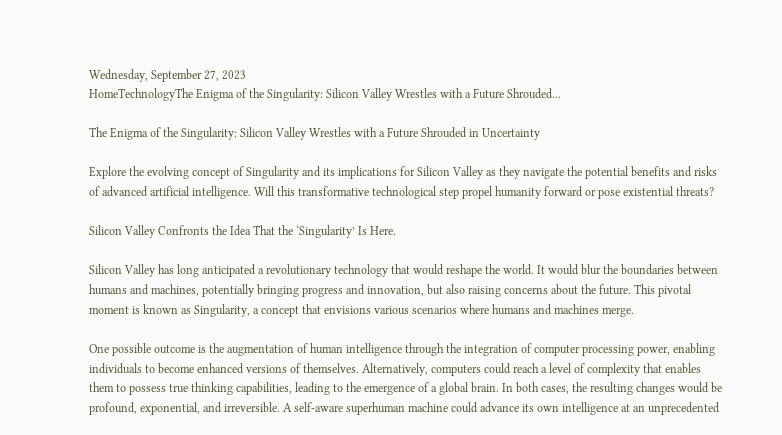Wednesday, September 27, 2023
HomeTechnologyThe Enigma of the Singularity: Silicon Valley Wrestles with a Future Shrouded...

The Enigma of the Singularity: Silicon Valley Wrestles with a Future Shrouded in Uncertainty

Explore the evolving concept of Singularity and its implications for Silicon Valley as they navigate the potential benefits and risks of advanced artificial intelligence. Will this transformative technological step propel humanity forward or pose existential threats?

Silicon Valley Confronts the Idea That the ‘Singularity’ Is Here.

Silicon Valley has long anticipated a revolutionary technology that would reshape the world. It would blur the boundaries between humans and machines, potentially bringing progress and innovation, but also raising concerns about the future. This pivotal moment is known as Singularity, a concept that envisions various scenarios where humans and machines merge.

One possible outcome is the augmentation of human intelligence through the integration of computer processing power, enabling individuals to become enhanced versions of themselves. Alternatively, computers could reach a level of complexity that enables them to possess true thinking capabilities, leading to the emergence of a global brain. In both cases, the resulting changes would be profound, exponential, and irreversible. A self-aware superhuman machine could advance its own intelligence at an unprecedented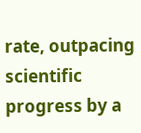rate, outpacing scientific progress by a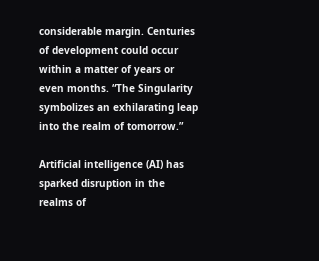considerable margin. Centuries of development could occur within a matter of years or even months. “The Singularity symbolizes an exhilarating leap into the realm of tomorrow.”

Artificial intelligence (AI) has sparked disruption in the realms of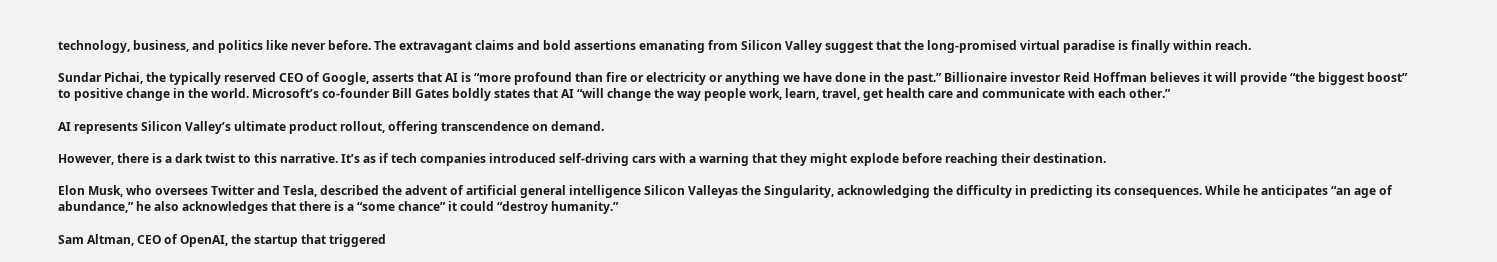technology, business, and politics like never before. The extravagant claims and bold assertions emanating from Silicon Valley suggest that the long-promised virtual paradise is finally within reach.

Sundar Pichai, the typically reserved CEO of Google, asserts that AI is “more profound than fire or electricity or anything we have done in the past.” Billionaire investor Reid Hoffman believes it will provide “the biggest boost” to positive change in the world. Microsoft’s co-founder Bill Gates boldly states that AI “will change the way people work, learn, travel, get health care and communicate with each other.”

AI represents Silicon Valley’s ultimate product rollout, offering transcendence on demand.

However, there is a dark twist to this narrative. It’s as if tech companies introduced self-driving cars with a warning that they might explode before reaching their destination.

Elon Musk, who oversees Twitter and Tesla, described the advent of artificial general intelligence Silicon Valleyas the Singularity, acknowledging the difficulty in predicting its consequences. While he anticipates “an age of abundance,” he also acknowledges that there is a “some chance” it could “destroy humanity.”

Sam Altman, CEO of OpenAI, the startup that triggered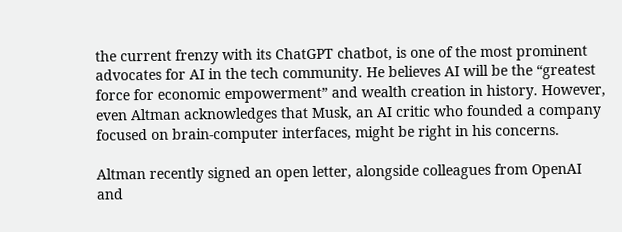the current frenzy with its ChatGPT chatbot, is one of the most prominent advocates for AI in the tech community. He believes AI will be the “greatest force for economic empowerment” and wealth creation in history. However, even Altman acknowledges that Musk, an AI critic who founded a company focused on brain-computer interfaces, might be right in his concerns.

Altman recently signed an open letter, alongside colleagues from OpenAI and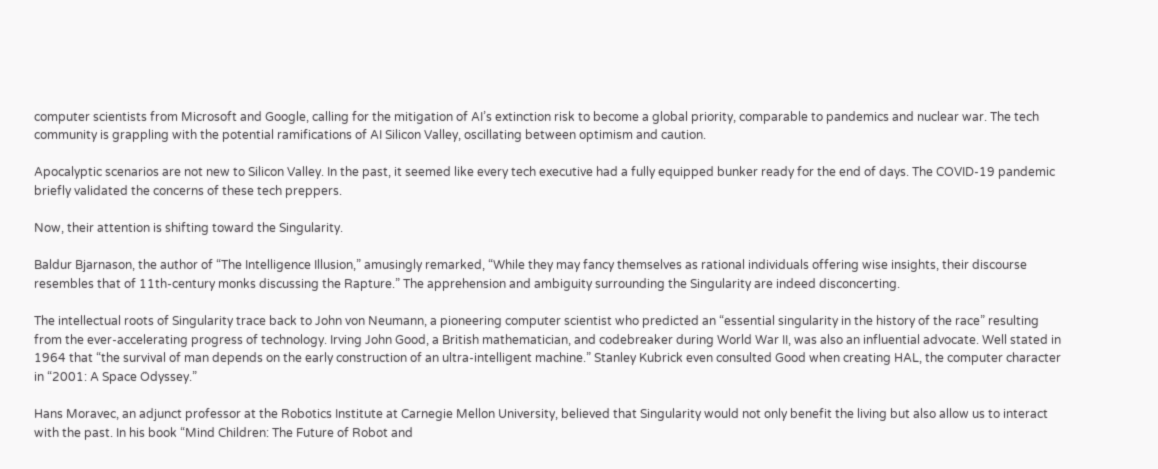computer scientists from Microsoft and Google, calling for the mitigation of AI’s extinction risk to become a global priority, comparable to pandemics and nuclear war. The tech community is grappling with the potential ramifications of AI Silicon Valley, oscillating between optimism and caution.

Apocalyptic scenarios are not new to Silicon Valley. In the past, it seemed like every tech executive had a fully equipped bunker ready for the end of days. The COVID-19 pandemic briefly validated the concerns of these tech preppers.

Now, their attention is shifting toward the Singularity.

Baldur Bjarnason, the author of “The Intelligence Illusion,” amusingly remarked, “While they may fancy themselves as rational individuals offering wise insights, their discourse resembles that of 11th-century monks discussing the Rapture.” The apprehension and ambiguity surrounding the Singularity are indeed disconcerting.

The intellectual roots of Singularity trace back to John von Neumann, a pioneering computer scientist who predicted an “essential singularity in the history of the race” resulting from the ever-accelerating progress of technology. Irving John Good, a British mathematician, and codebreaker during World War II, was also an influential advocate. Well stated in 1964 that “the survival of man depends on the early construction of an ultra-intelligent machine.” Stanley Kubrick even consulted Good when creating HAL, the computer character in “2001: A Space Odyssey.”

Hans Moravec, an adjunct professor at the Robotics Institute at Carnegie Mellon University, believed that Singularity would not only benefit the living but also allow us to interact with the past. In his book “Mind Children: The Future of Robot and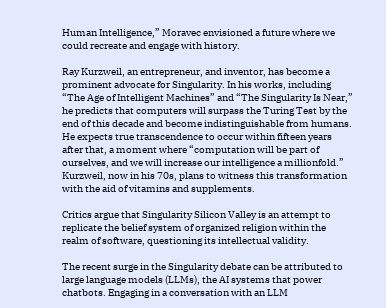Human Intelligence,” Moravec envisioned a future where we could recreate and engage with history.

Ray Kurzweil, an entrepreneur, and inventor, has become a prominent advocate for Singularity. In his works, including “The Age of Intelligent Machines” and “The Singularity Is Near,” he predicts that computers will surpass the Turing Test by the end of this decade and become indistinguishable from humans. He expects true transcendence to occur within fifteen years after that, a moment where “computation will be part of ourselves, and we will increase our intelligence a millionfold.” Kurzweil, now in his 70s, plans to witness this transformation with the aid of vitamins and supplements.

Critics argue that Singularity Silicon Valley is an attempt to replicate the belief system of organized religion within the realm of software, questioning its intellectual validity.

The recent surge in the Singularity debate can be attributed to large language models (LLMs), the AI systems that power chatbots. Engaging in a conversation with an LLM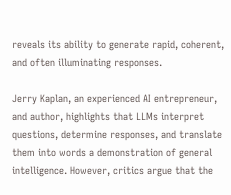reveals its ability to generate rapid, coherent, and often illuminating responses.

Jerry Kaplan, an experienced AI entrepreneur, and author, highlights that LLMs interpret questions, determine responses, and translate them into words a demonstration of general intelligence. However, critics argue that the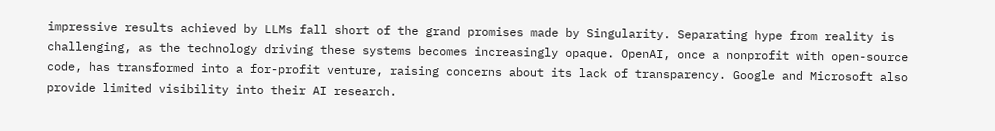impressive results achieved by LLMs fall short of the grand promises made by Singularity. Separating hype from reality is challenging, as the technology driving these systems becomes increasingly opaque. OpenAI, once a nonprofit with open-source code, has transformed into a for-profit venture, raising concerns about its lack of transparency. Google and Microsoft also provide limited visibility into their AI research.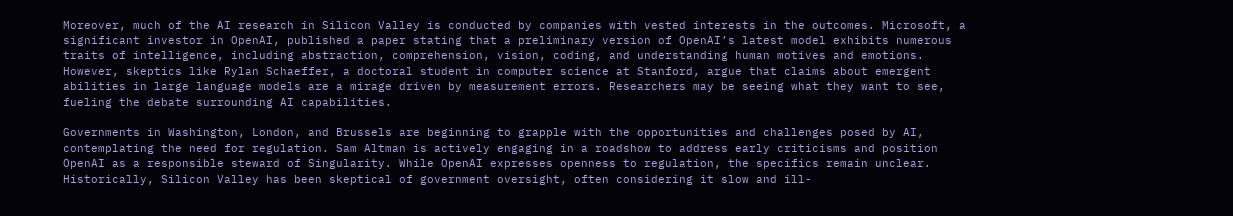Moreover, much of the AI research in Silicon Valley is conducted by companies with vested interests in the outcomes. Microsoft, a significant investor in OpenAI, published a paper stating that a preliminary version of OpenAI’s latest model exhibits numerous traits of intelligence, including abstraction, comprehension, vision, coding, and understanding human motives and emotions. However, skeptics like Rylan Schaeffer, a doctoral student in computer science at Stanford, argue that claims about emergent abilities in large language models are a mirage driven by measurement errors. Researchers may be seeing what they want to see, fueling the debate surrounding AI capabilities.

Governments in Washington, London, and Brussels are beginning to grapple with the opportunities and challenges posed by AI, contemplating the need for regulation. Sam Altman is actively engaging in a roadshow to address early criticisms and position OpenAI as a responsible steward of Singularity. While OpenAI expresses openness to regulation, the specifics remain unclear. Historically, Silicon Valley has been skeptical of government oversight, often considering it slow and ill-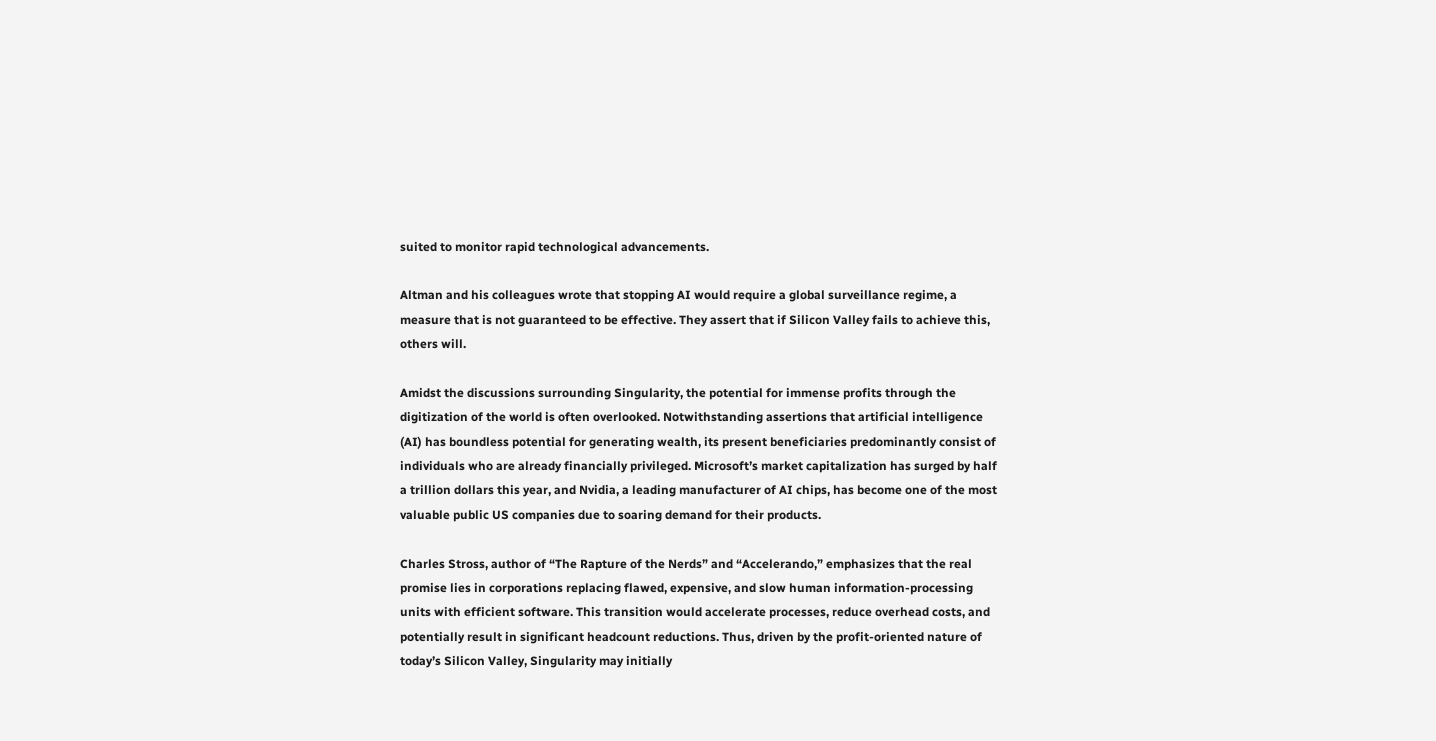suited to monitor rapid technological advancements.

Altman and his colleagues wrote that stopping AI would require a global surveillance regime, a measure that is not guaranteed to be effective. They assert that if Silicon Valley fails to achieve this, others will.

Amidst the discussions surrounding Singularity, the potential for immense profits through the digitization of the world is often overlooked. Notwithstanding assertions that artificial intelligence (AI) has boundless potential for generating wealth, its present beneficiaries predominantly consist of individuals who are already financially privileged. Microsoft’s market capitalization has surged by half a trillion dollars this year, and Nvidia, a leading manufacturer of AI chips, has become one of the most valuable public US companies due to soaring demand for their products.

Charles Stross, author of “The Rapture of the Nerds” and “Accelerando,” emphasizes that the real promise lies in corporations replacing flawed, expensive, and slow human information-processing units with efficient software. This transition would accelerate processes, reduce overhead costs, and potentially result in significant headcount reductions. Thus, driven by the profit-oriented nature of today’s Silicon Valley, Singularity may initially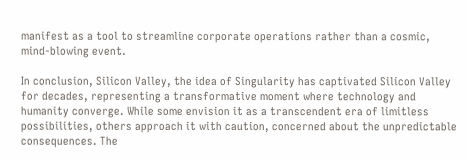manifest as a tool to streamline corporate operations rather than a cosmic, mind-blowing event.

In conclusion, Silicon Valley, the idea of Singularity has captivated Silicon Valley for decades, representing a transformative moment where technology and humanity converge. While some envision it as a transcendent era of limitless possibilities, others approach it with caution, concerned about the unpredictable consequences. The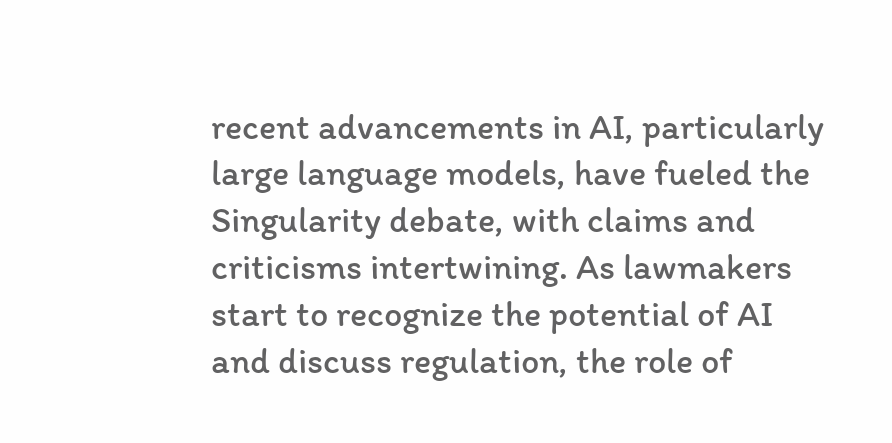recent advancements in AI, particularly large language models, have fueled the Singularity debate, with claims and criticisms intertwining. As lawmakers start to recognize the potential of AI and discuss regulation, the role of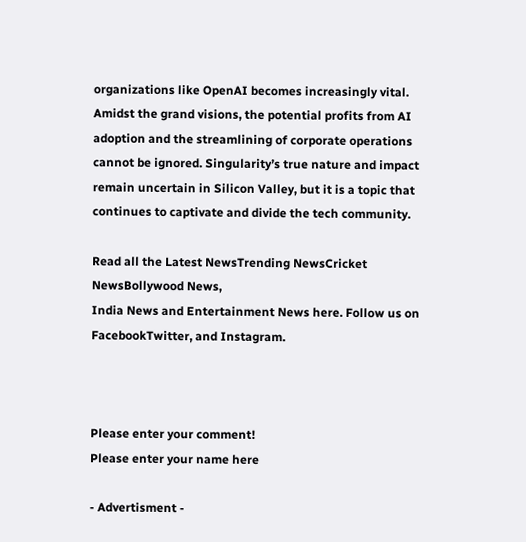organizations like OpenAI becomes increasingly vital. Amidst the grand visions, the potential profits from AI adoption and the streamlining of corporate operations cannot be ignored. Singularity’s true nature and impact remain uncertain in Silicon Valley, but it is a topic that continues to captivate and divide the tech community.

Read all the Latest NewsTrending NewsCricket NewsBollywood News,
India News and Entertainment News here. Follow us on FacebookTwitter, and Instagram.



Please enter your comment!
Please enter your name here

- Advertisment -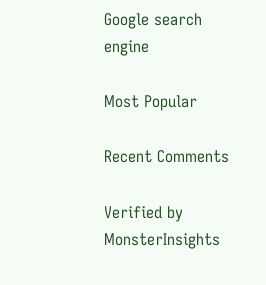Google search engine

Most Popular

Recent Comments

Verified by MonsterInsights